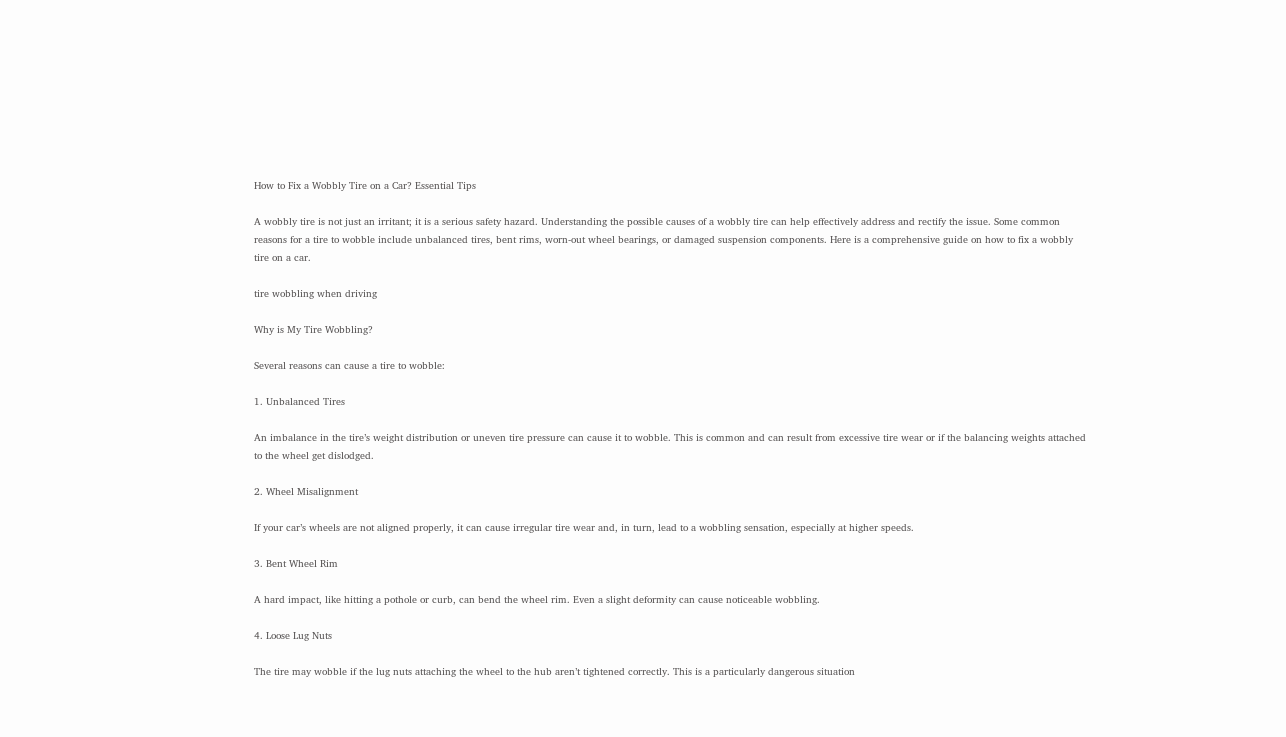How to Fix a Wobbly Tire on a Car? Essential Tips

A wobbly tire is not just an irritant; it is a serious safety hazard. Understanding the possible causes of a wobbly tire can help effectively address and rectify the issue. Some common reasons for a tire to wobble include unbalanced tires, bent rims, worn-out wheel bearings, or damaged suspension components. Here is a comprehensive guide on how to fix a wobbly tire on a car.

tire wobbling when driving

Why is My Tire Wobbling?

Several reasons can cause a tire to wobble:

1. Unbalanced Tires

An imbalance in the tire’s weight distribution or uneven tire pressure can cause it to wobble. This is common and can result from excessive tire wear or if the balancing weights attached to the wheel get dislodged.

2. Wheel Misalignment

If your car’s wheels are not aligned properly, it can cause irregular tire wear and, in turn, lead to a wobbling sensation, especially at higher speeds.

3. Bent Wheel Rim

A hard impact, like hitting a pothole or curb, can bend the wheel rim. Even a slight deformity can cause noticeable wobbling.

4. Loose Lug Nuts

The tire may wobble if the lug nuts attaching the wheel to the hub aren’t tightened correctly. This is a particularly dangerous situation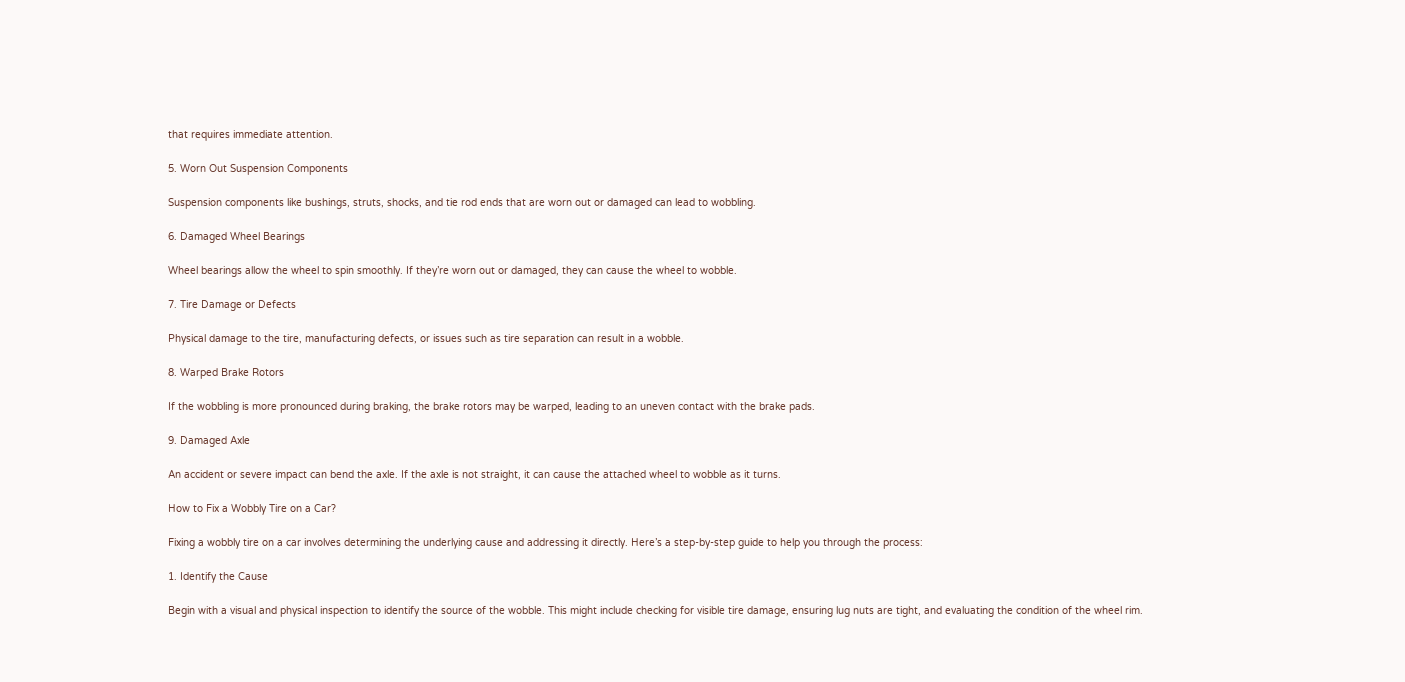that requires immediate attention.

5. Worn Out Suspension Components

Suspension components like bushings, struts, shocks, and tie rod ends that are worn out or damaged can lead to wobbling.

6. Damaged Wheel Bearings

Wheel bearings allow the wheel to spin smoothly. If they’re worn out or damaged, they can cause the wheel to wobble.

7. Tire Damage or Defects

Physical damage to the tire, manufacturing defects, or issues such as tire separation can result in a wobble.

8. Warped Brake Rotors

If the wobbling is more pronounced during braking, the brake rotors may be warped, leading to an uneven contact with the brake pads.

9. Damaged Axle

An accident or severe impact can bend the axle. If the axle is not straight, it can cause the attached wheel to wobble as it turns.

How to Fix a Wobbly Tire on a Car?

Fixing a wobbly tire on a car involves determining the underlying cause and addressing it directly. Here’s a step-by-step guide to help you through the process:

1. Identify the Cause

Begin with a visual and physical inspection to identify the source of the wobble. This might include checking for visible tire damage, ensuring lug nuts are tight, and evaluating the condition of the wheel rim.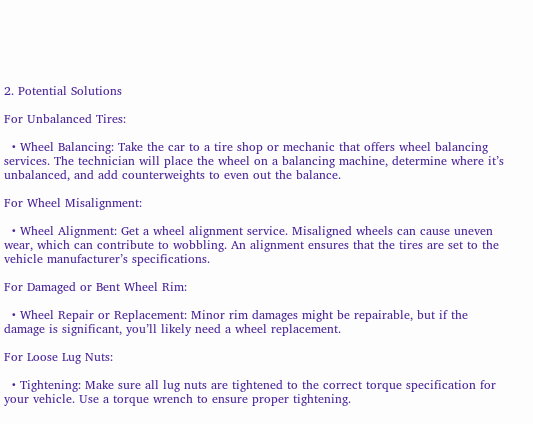2. Potential Solutions

For Unbalanced Tires:

  • Wheel Balancing: Take the car to a tire shop or mechanic that offers wheel balancing services. The technician will place the wheel on a balancing machine, determine where it’s unbalanced, and add counterweights to even out the balance.

For Wheel Misalignment:

  • Wheel Alignment: Get a wheel alignment service. Misaligned wheels can cause uneven wear, which can contribute to wobbling. An alignment ensures that the tires are set to the vehicle manufacturer’s specifications.

For Damaged or Bent Wheel Rim:

  • Wheel Repair or Replacement: Minor rim damages might be repairable, but if the damage is significant, you’ll likely need a wheel replacement.

For Loose Lug Nuts:

  • Tightening: Make sure all lug nuts are tightened to the correct torque specification for your vehicle. Use a torque wrench to ensure proper tightening.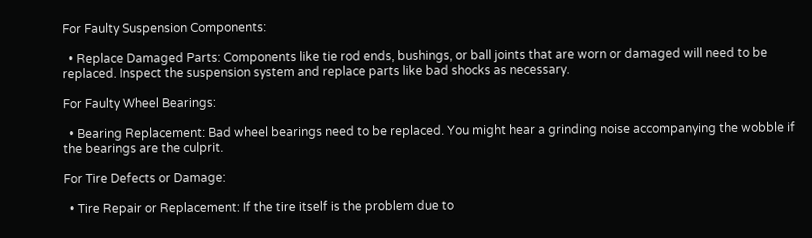For Faulty Suspension Components:

  • Replace Damaged Parts: Components like tie rod ends, bushings, or ball joints that are worn or damaged will need to be replaced. Inspect the suspension system and replace parts like bad shocks as necessary.

For Faulty Wheel Bearings:

  • Bearing Replacement: Bad wheel bearings need to be replaced. You might hear a grinding noise accompanying the wobble if the bearings are the culprit.

For Tire Defects or Damage:

  • Tire Repair or Replacement: If the tire itself is the problem due to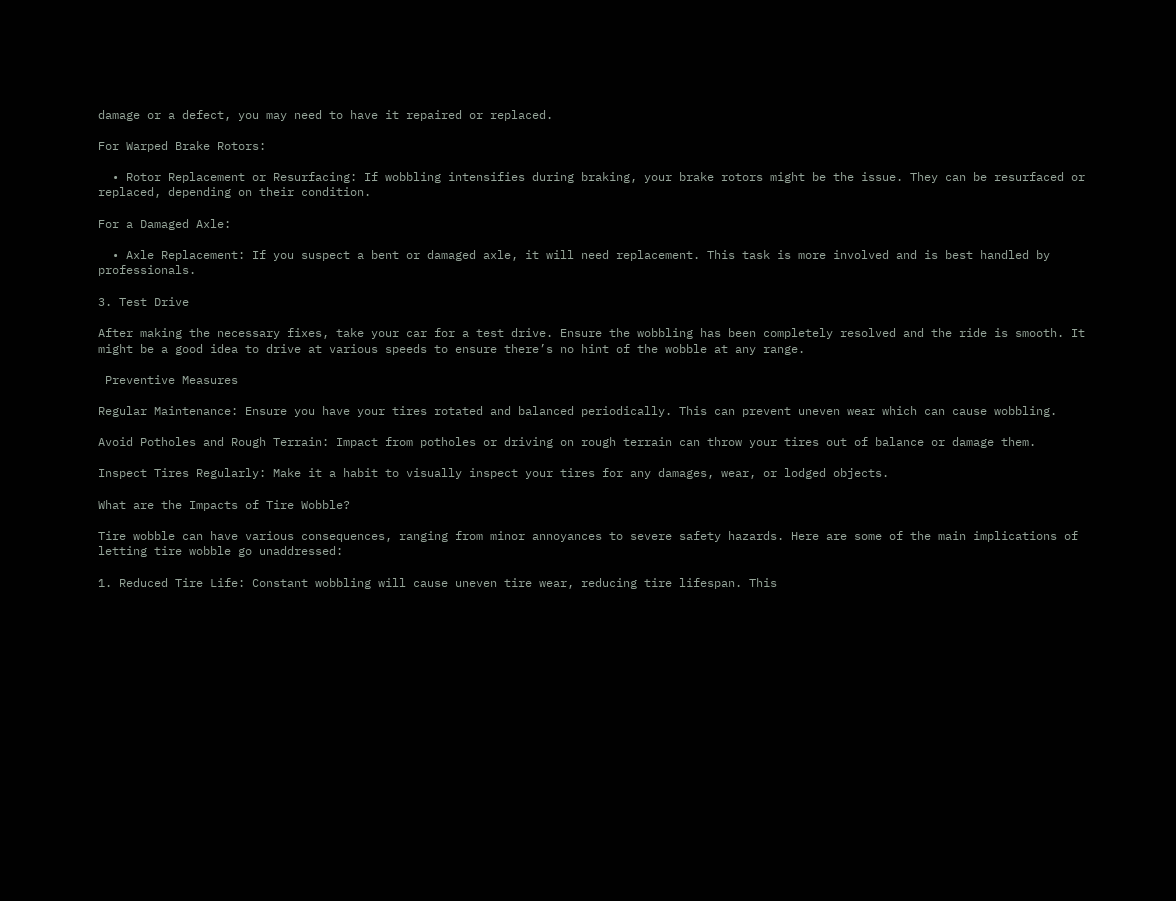damage or a defect, you may need to have it repaired or replaced.

For Warped Brake Rotors:

  • Rotor Replacement or Resurfacing: If wobbling intensifies during braking, your brake rotors might be the issue. They can be resurfaced or replaced, depending on their condition.

For a Damaged Axle:

  • Axle Replacement: If you suspect a bent or damaged axle, it will need replacement. This task is more involved and is best handled by professionals.

3. Test Drive

After making the necessary fixes, take your car for a test drive. Ensure the wobbling has been completely resolved and the ride is smooth. It might be a good idea to drive at various speeds to ensure there’s no hint of the wobble at any range.

 Preventive Measures

Regular Maintenance: Ensure you have your tires rotated and balanced periodically. This can prevent uneven wear which can cause wobbling.

Avoid Potholes and Rough Terrain: Impact from potholes or driving on rough terrain can throw your tires out of balance or damage them.

Inspect Tires Regularly: Make it a habit to visually inspect your tires for any damages, wear, or lodged objects.

What are the Impacts of Tire Wobble?

Tire wobble can have various consequences, ranging from minor annoyances to severe safety hazards. Here are some of the main implications of letting tire wobble go unaddressed:

1. Reduced Tire Life: Constant wobbling will cause uneven tire wear, reducing tire lifespan. This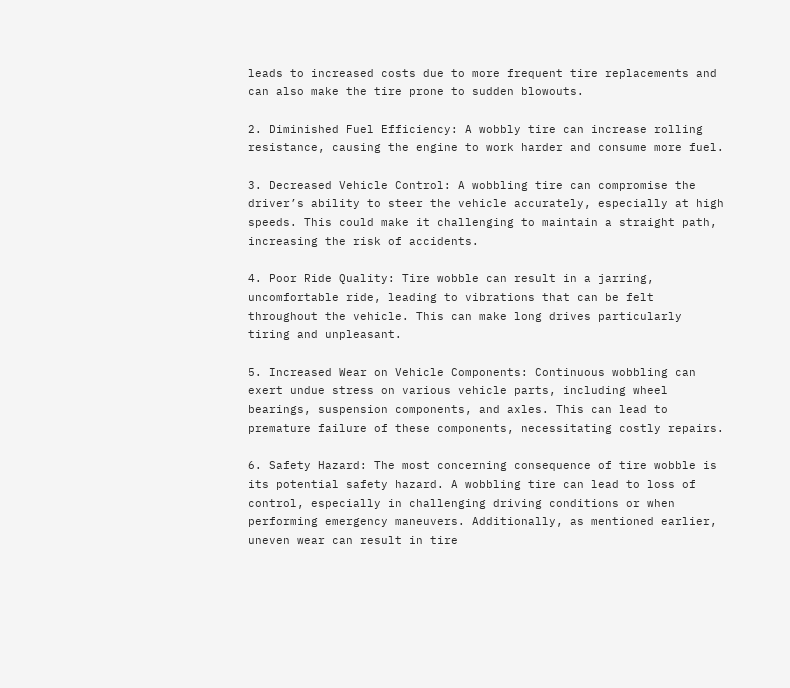leads to increased costs due to more frequent tire replacements and can also make the tire prone to sudden blowouts.

2. Diminished Fuel Efficiency: A wobbly tire can increase rolling resistance, causing the engine to work harder and consume more fuel.

3. Decreased Vehicle Control: A wobbling tire can compromise the driver’s ability to steer the vehicle accurately, especially at high speeds. This could make it challenging to maintain a straight path, increasing the risk of accidents.

4. Poor Ride Quality: Tire wobble can result in a jarring, uncomfortable ride, leading to vibrations that can be felt throughout the vehicle. This can make long drives particularly tiring and unpleasant.

5. Increased Wear on Vehicle Components: Continuous wobbling can exert undue stress on various vehicle parts, including wheel bearings, suspension components, and axles. This can lead to premature failure of these components, necessitating costly repairs.

6. Safety Hazard: The most concerning consequence of tire wobble is its potential safety hazard. A wobbling tire can lead to loss of control, especially in challenging driving conditions or when performing emergency maneuvers. Additionally, as mentioned earlier, uneven wear can result in tire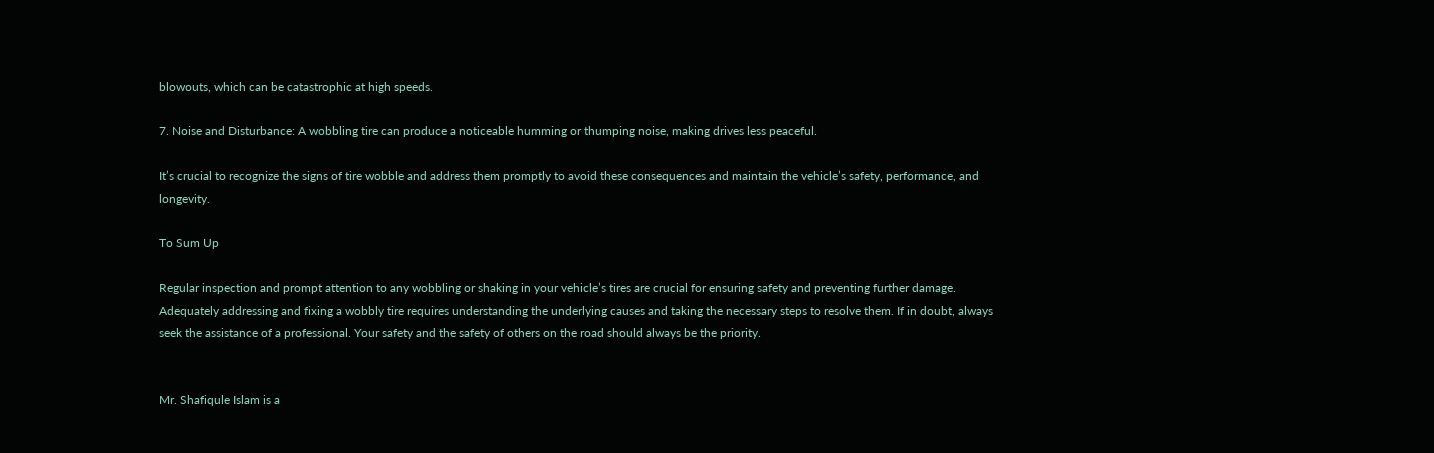blowouts, which can be catastrophic at high speeds.

7. Noise and Disturbance: A wobbling tire can produce a noticeable humming or thumping noise, making drives less peaceful.

It’s crucial to recognize the signs of tire wobble and address them promptly to avoid these consequences and maintain the vehicle’s safety, performance, and longevity.

To Sum Up

Regular inspection and prompt attention to any wobbling or shaking in your vehicle’s tires are crucial for ensuring safety and preventing further damage. Adequately addressing and fixing a wobbly tire requires understanding the underlying causes and taking the necessary steps to resolve them. If in doubt, always seek the assistance of a professional. Your safety and the safety of others on the road should always be the priority.


Mr. Shafiqule Islam is a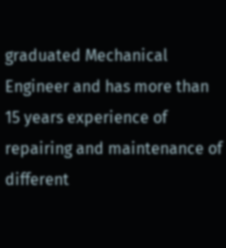graduated Mechanical Engineer and has more than 15 years experience of repairing and maintenance of different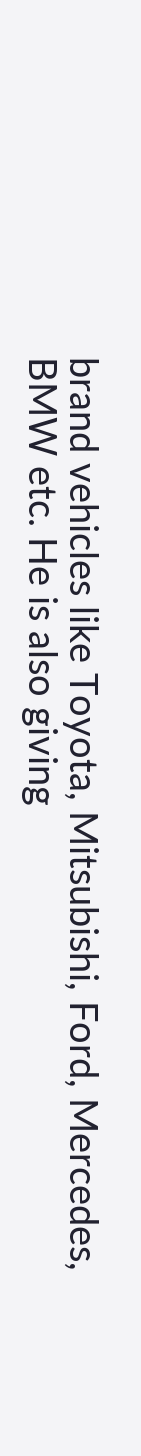brand vehicles like Toyota, Mitsubishi, Ford, Mercedes, BMW etc. He is also giving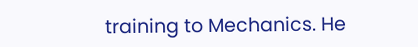training to Mechanics. He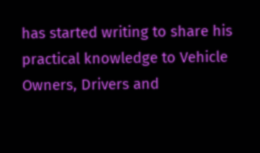has started writing to share his practical knowledge to Vehicle Owners, Drivers and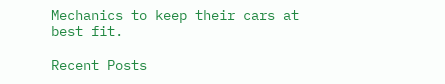Mechanics to keep their cars at best fit.

Recent Posts